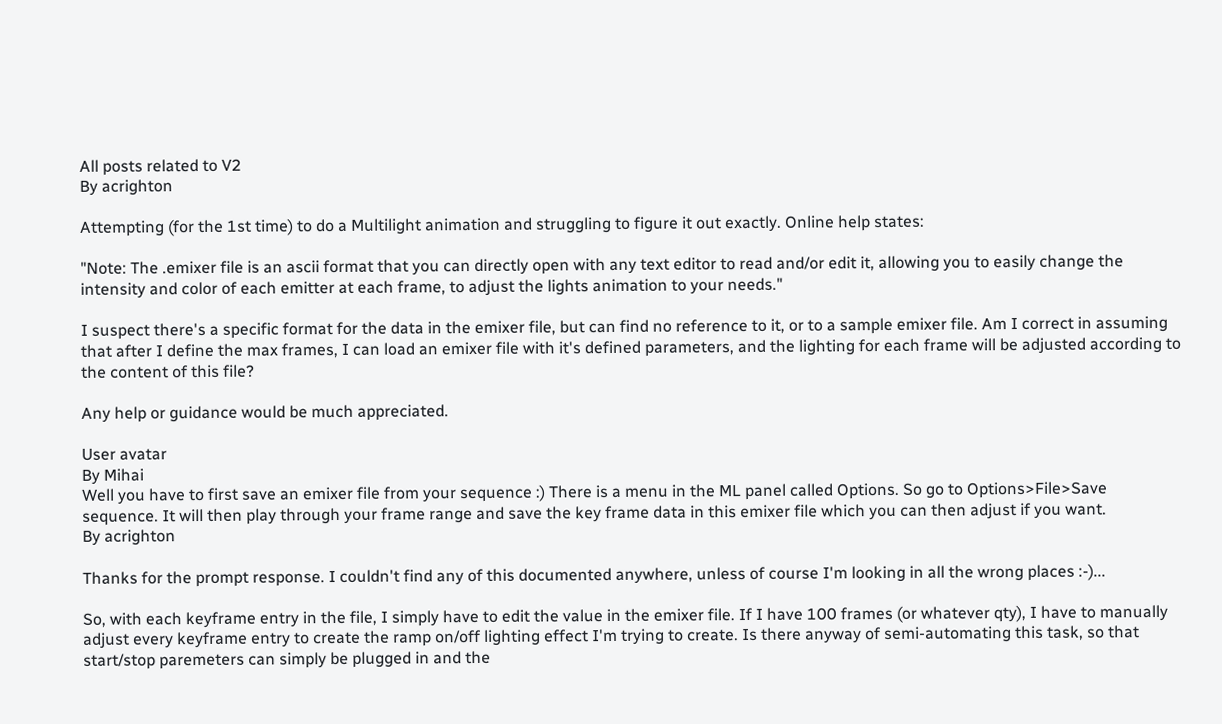All posts related to V2
By acrighton

Attempting (for the 1st time) to do a Multilight animation and struggling to figure it out exactly. Online help states:

"Note: The .emixer file is an ascii format that you can directly open with any text editor to read and/or edit it, allowing you to easily change the intensity and color of each emitter at each frame, to adjust the lights animation to your needs."

I suspect there's a specific format for the data in the emixer file, but can find no reference to it, or to a sample emixer file. Am I correct in assuming that after I define the max frames, I can load an emixer file with it's defined parameters, and the lighting for each frame will be adjusted according to the content of this file?

Any help or guidance would be much appreciated.

User avatar
By Mihai
Well you have to first save an emixer file from your sequence :) There is a menu in the ML panel called Options. So go to Options>File>Save sequence. It will then play through your frame range and save the key frame data in this emixer file which you can then adjust if you want.
By acrighton

Thanks for the prompt response. I couldn't find any of this documented anywhere, unless of course I'm looking in all the wrong places :-)...

So, with each keyframe entry in the file, I simply have to edit the value in the emixer file. If I have 100 frames (or whatever qty), I have to manually adjust every keyframe entry to create the ramp on/off lighting effect I'm trying to create. Is there anyway of semi-automating this task, so that start/stop paremeters can simply be plugged in and the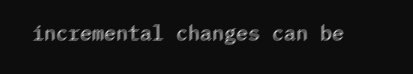incremental changes can be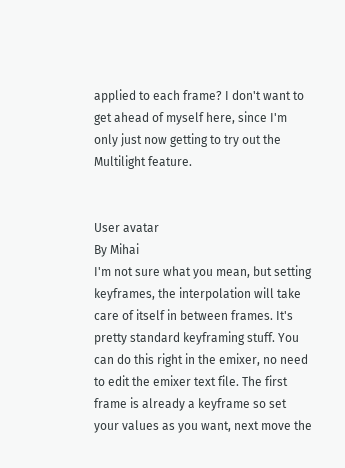applied to each frame? I don't want to get ahead of myself here, since I'm only just now getting to try out the Multilight feature.


User avatar
By Mihai
I'm not sure what you mean, but setting keyframes, the interpolation will take care of itself in between frames. It's pretty standard keyframing stuff. You can do this right in the emixer, no need to edit the emixer text file. The first frame is already a keyframe so set your values as you want, next move the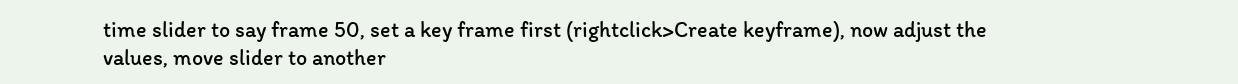time slider to say frame 50, set a key frame first (rightclick>Create keyframe), now adjust the values, move slider to another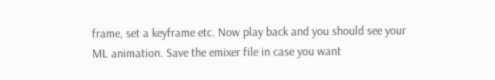frame, set a keyframe etc. Now play back and you should see your ML animation. Save the emixer file in case you want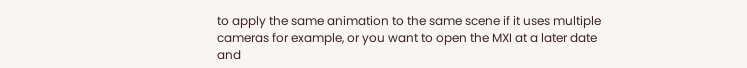to apply the same animation to the same scene if it uses multiple cameras for example, or you want to open the MXI at a later date and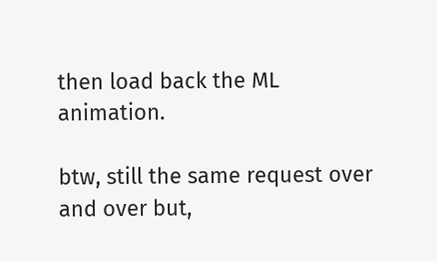then load back the ML animation.

btw, still the same request over and over but,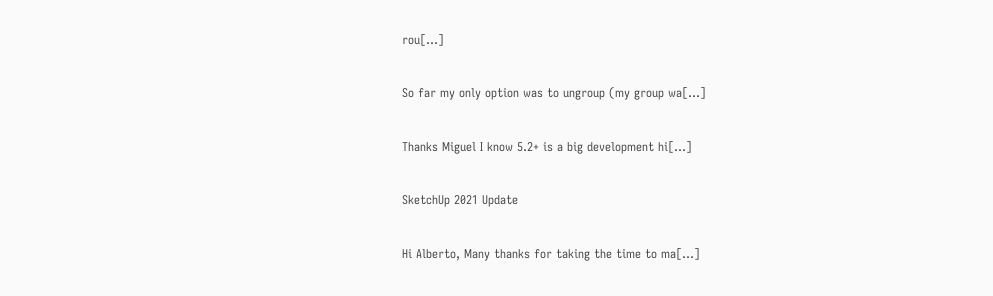rou[…]

So far my only option was to ungroup (my group wa[…]

Thanks Miguel I know 5.2+ is a big development hi[…]

SketchUp 2021 Update

Hi Alberto, Many thanks for taking the time to ma[…]